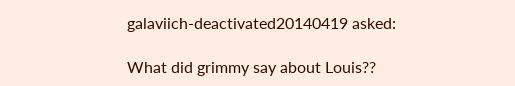galaviich-deactivated20140419 asked:

What did grimmy say about Louis??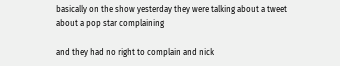basically on the show yesterday they were talking about a tweet about a pop star complaining

and they had no right to complain and nick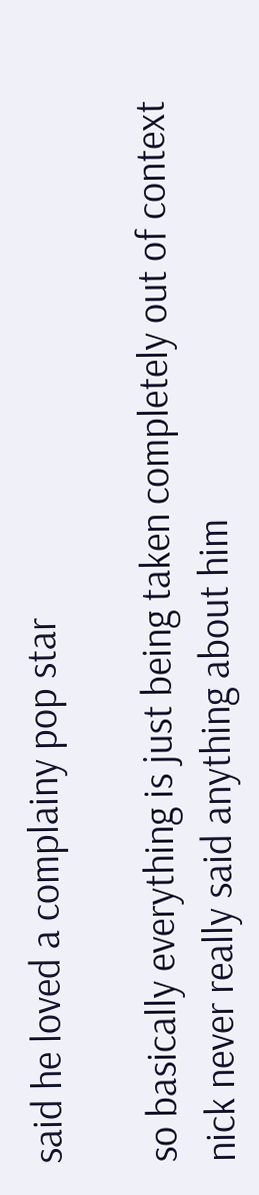said he loved a complainy pop star

so basically everything is just being taken completely out of context nick never really said anything about him